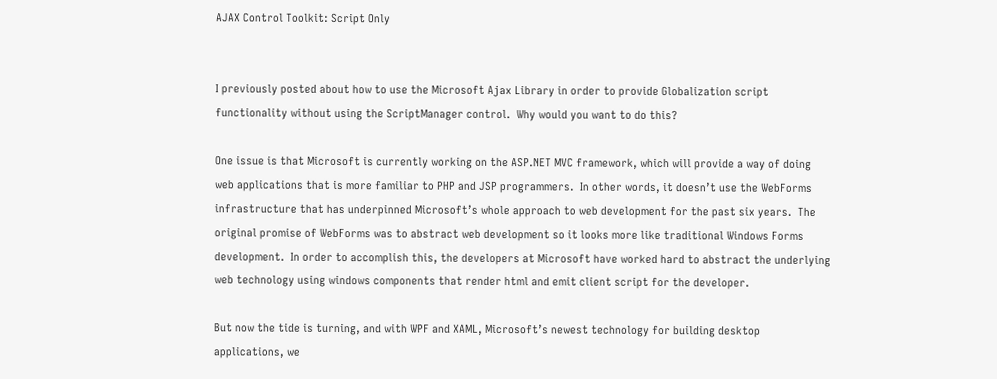AJAX Control Toolkit: Script Only


I previously posted about how to use the Microsoft Ajax Library in order to provide Globalization script functionality without using the ScriptManager control.  Why would you want to do this?

One issue is that Microsoft is currently working on the ASP.NET MVC framework, which will provide a way of doing web applications that is more familiar to PHP and JSP programmers.  In other words, it doesn’t use the WebForms infrastructure that has underpinned Microsoft’s whole approach to web development for the past six years.  The original promise of WebForms was to abstract web development so it looks more like traditional Windows Forms development.  In order to accomplish this, the developers at Microsoft have worked hard to abstract the underlying web technology using windows components that render html and emit client script for the developer.

But now the tide is turning, and with WPF and XAML, Microsoft’s newest technology for building desktop applications, we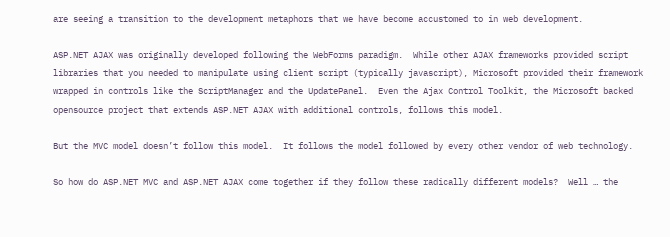are seeing a transition to the development metaphors that we have become accustomed to in web development.

ASP.NET AJAX was originally developed following the WebForms paradigm.  While other AJAX frameworks provided script libraries that you needed to manipulate using client script (typically javascript), Microsoft provided their framework wrapped in controls like the ScriptManager and the UpdatePanel.  Even the Ajax Control Toolkit, the Microsoft backed opensource project that extends ASP.NET AJAX with additional controls, follows this model.

But the MVC model doesn’t follow this model.  It follows the model followed by every other vendor of web technology.

So how do ASP.NET MVC and ASP.NET AJAX come together if they follow these radically different models?  Well … the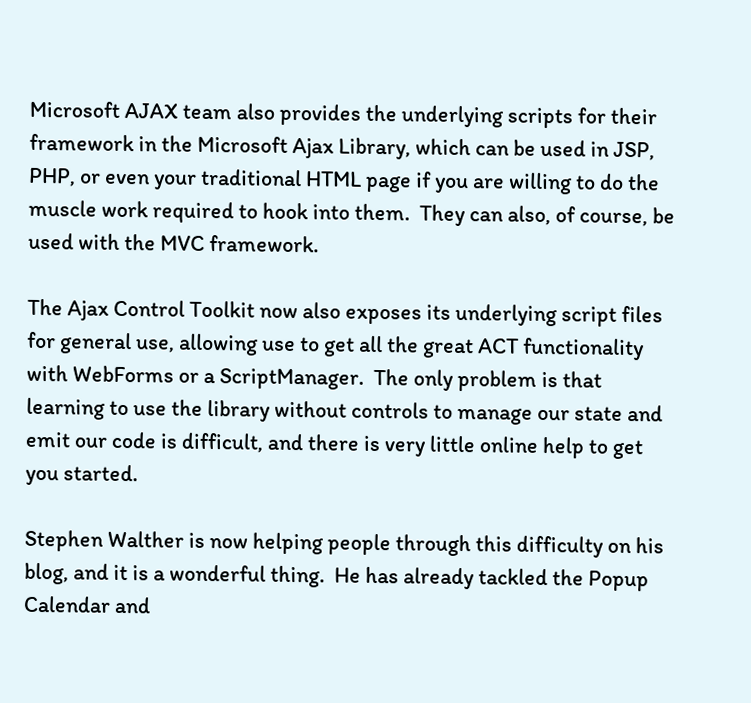Microsoft AJAX team also provides the underlying scripts for their framework in the Microsoft Ajax Library, which can be used in JSP, PHP, or even your traditional HTML page if you are willing to do the muscle work required to hook into them.  They can also, of course, be used with the MVC framework.

The Ajax Control Toolkit now also exposes its underlying script files for general use, allowing use to get all the great ACT functionality with WebForms or a ScriptManager.  The only problem is that learning to use the library without controls to manage our state and emit our code is difficult, and there is very little online help to get you started.

Stephen Walther is now helping people through this difficulty on his blog, and it is a wonderful thing.  He has already tackled the Popup Calendar and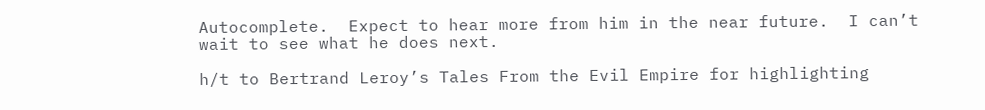Autocomplete.  Expect to hear more from him in the near future.  I can’t wait to see what he does next.

h/t to Bertrand Leroy’s Tales From the Evil Empire for highlighting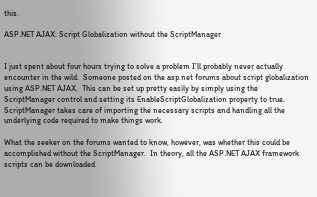this.

ASP.NET AJAX: Script Globalization without the ScriptManager


I just spent about four hours trying to solve a problem I’ll probably never actually encounter in the wild.  Someone posted on the asp.net forums about script globalization using ASP.NET AJAX.  This can be set up pretty easily by simply using the ScriptManager control and setting its EnableScriptGlobalization property to true.  ScriptManager takes care of importing the necessary scripts and handling all the underlying code required to make things work.

What the seeker on the forums wanted to know, however, was whether this could be accomplished without the ScriptManager.  In theory, all the ASP.NET AJAX framework scripts can be downloaded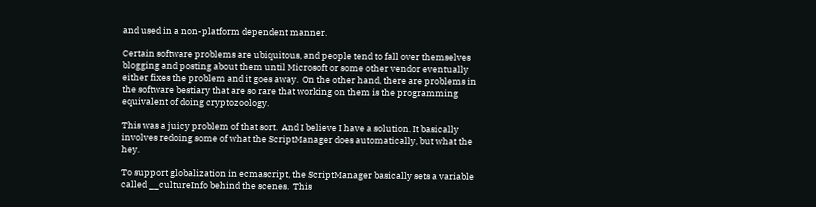and used in a non-platform dependent manner.

Certain software problems are ubiquitous, and people tend to fall over themselves blogging and posting about them until Microsoft or some other vendor eventually either fixes the problem and it goes away.  On the other hand, there are problems in the software bestiary that are so rare that working on them is the programming equivalent of doing cryptozoology.

This was a juicy problem of that sort.  And I believe I have a solution. It basically involves redoing some of what the ScriptManager does automatically, but what the hey.

To support globalization in ecmascript, the ScriptManager basically sets a variable called __cultureInfo behind the scenes.  This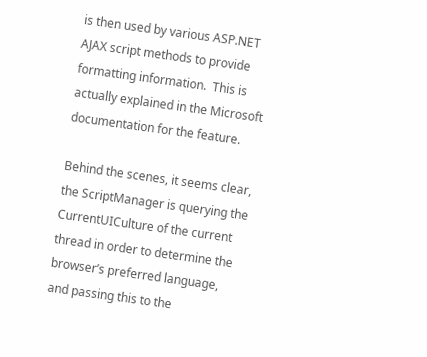is then used by various ASP.NET AJAX script methods to provide formatting information.  This is actually explained in the Microsoft documentation for the feature.

Behind the scenes, it seems clear, the ScriptManager is querying the CurrentUICulture of the current thread in order to determine the browser’s preferred language, and passing this to the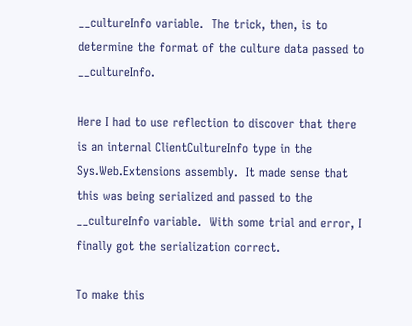__cultureInfo variable.  The trick, then, is to determine the format of the culture data passed to __cultureInfo.

Here I had to use reflection to discover that there is an internal ClientCultureInfo type in the Sys.Web.Extensions assembly.  It made sense that this was being serialized and passed to the __cultureInfo variable.  With some trial and error, I finally got the serialization correct.

To make this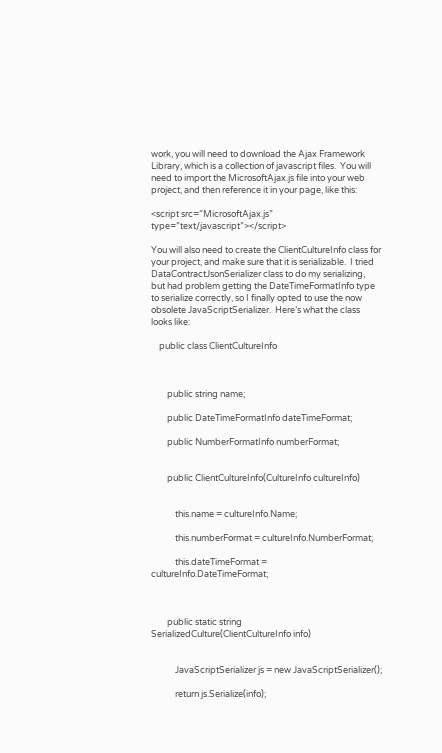work, you will need to download the Ajax Framework Library, which is a collection of javascript files.  You will need to import the MicrosoftAjax.js file into your web project, and then reference it in your page, like this:

<script src=”MicrosoftAjax.js” type=”text/javascript”></script>

You will also need to create the ClientCultureInfo class for your project, and make sure that it is serializable.  I tried DataContractJsonSerializer class to do my serializing,  but had problem getting the DateTimeFormatInfo type to serialize correctly, so I finally opted to use the now obsolete JavaScriptSerializer.  Here’s what the class looks like:

    public class ClientCultureInfo



        public string name;

        public DateTimeFormatInfo dateTimeFormat;

        public NumberFormatInfo numberFormat;


        public ClientCultureInfo(CultureInfo cultureInfo)


            this.name = cultureInfo.Name;

            this.numberFormat = cultureInfo.NumberFormat;

            this.dateTimeFormat = cultureInfo.DateTimeFormat;



        public static string SerializedCulture(ClientCultureInfo info)


            JavaScriptSerializer js = new JavaScriptSerializer();

            return js.Serialize(info);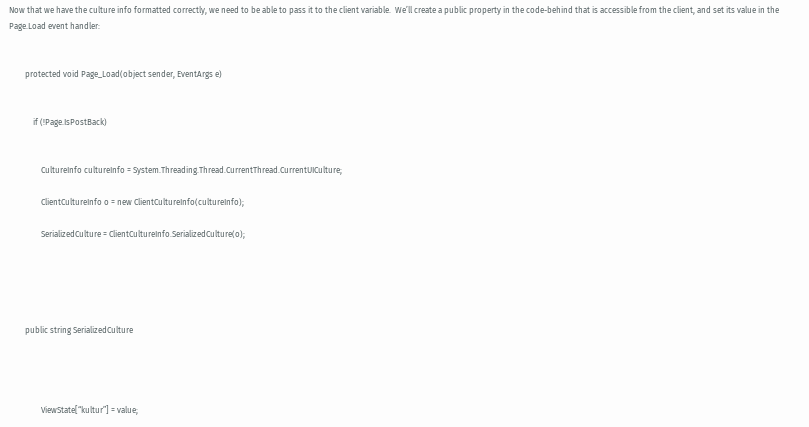Now that we have the culture info formatted correctly, we need to be able to pass it to the client variable.  We’ll create a public property in the code-behind that is accessible from the client, and set its value in the Page.Load event handler:


        protected void Page_Load(object sender, EventArgs e)


            if (!Page.IsPostBack)


                CultureInfo cultureInfo = System.Threading.Thread.CurrentThread.CurrentUICulture;

                ClientCultureInfo o = new ClientCultureInfo(cultureInfo);

                SerializedCulture = ClientCultureInfo.SerializedCulture(o);





        public string SerializedCulture




                ViewState[“kultur”] = value;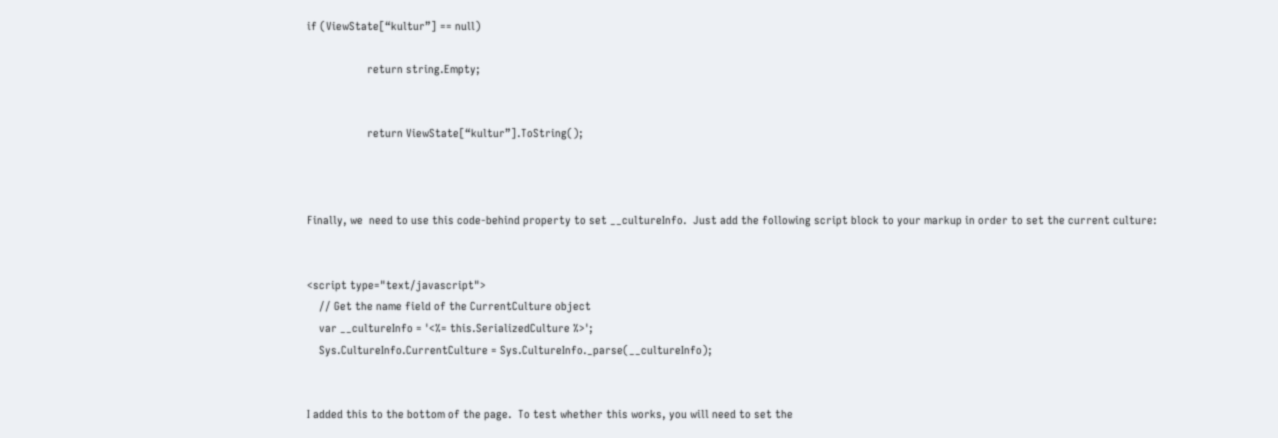if (ViewState[“kultur”] == null)

                    return string.Empty;


                    return ViewState[“kultur”].ToString();



Finally, we  need to use this code-behind property to set __cultureInfo.  Just add the following script block to your markup in order to set the current culture:


<script type="text/javascript">
    // Get the name field of the CurrentCulture object
    var __cultureInfo = '<%= this.SerializedCulture %>';
    Sys.CultureInfo.CurrentCulture = Sys.CultureInfo._parse(__cultureInfo);


I added this to the bottom of the page.  To test whether this works, you will need to set the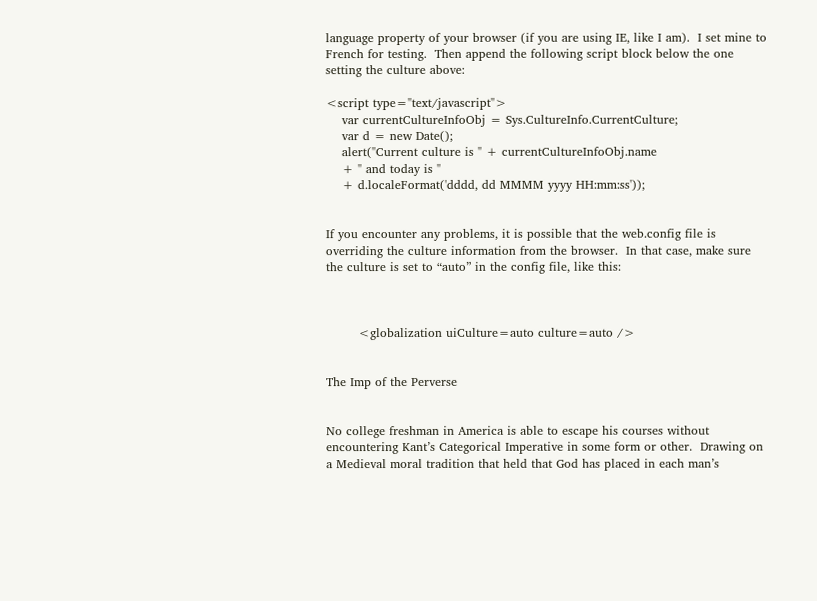language property of your browser (if you are using IE, like I am).  I set mine to French for testing.  Then append the following script block below the one setting the culture above:

<script type="text/javascript">
    var currentCultureInfoObj = Sys.CultureInfo.CurrentCulture;
    var d = new Date();
    alert("Current culture is " + currentCultureInfoObj.name
    + " and today is "
    + d.localeFormat('dddd, dd MMMM yyyy HH:mm:ss'));


If you encounter any problems, it is possible that the web.config file is overriding the culture information from the browser.  In that case, make sure the culture is set to “auto” in the config file, like this:



        <globalization uiCulture=auto culture=auto />


The Imp of the Perverse


No college freshman in America is able to escape his courses without encountering Kant’s Categorical Imperative in some form or other.  Drawing on a Medieval moral tradition that held that God has placed in each man’s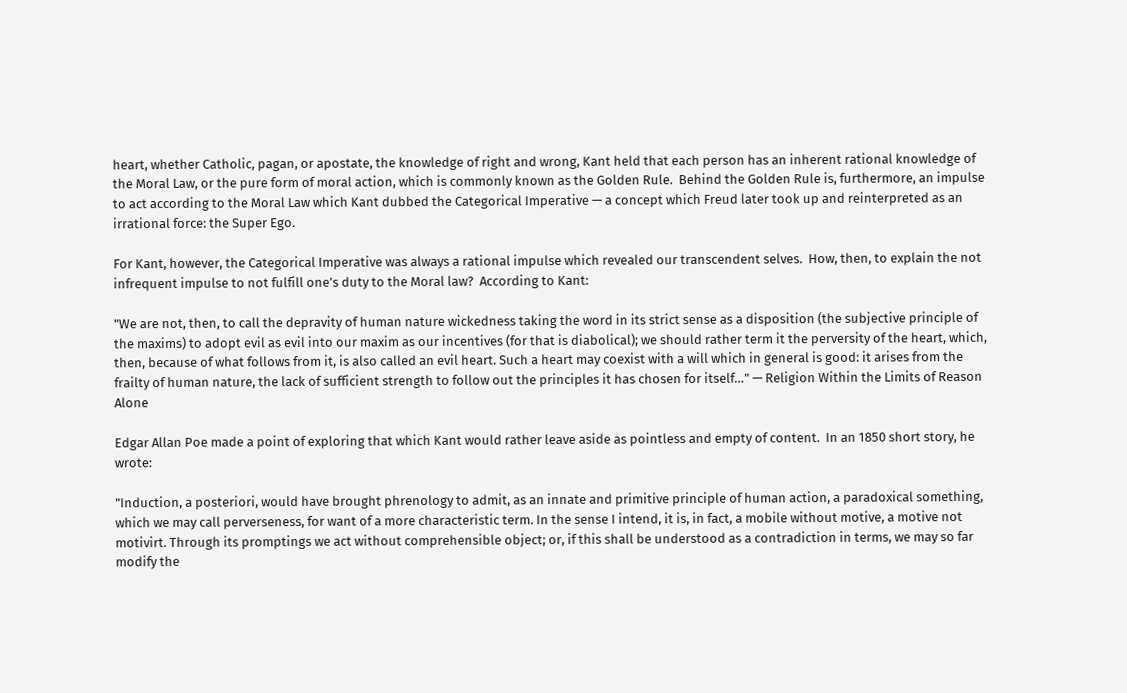heart, whether Catholic, pagan, or apostate, the knowledge of right and wrong, Kant held that each person has an inherent rational knowledge of the Moral Law, or the pure form of moral action, which is commonly known as the Golden Rule.  Behind the Golden Rule is, furthermore, an impulse to act according to the Moral Law which Kant dubbed the Categorical Imperative — a concept which Freud later took up and reinterpreted as an irrational force: the Super Ego.

For Kant, however, the Categorical Imperative was always a rational impulse which revealed our transcendent selves.  How, then, to explain the not infrequent impulse to not fulfill one’s duty to the Moral law?  According to Kant:

"We are not, then, to call the depravity of human nature wickedness taking the word in its strict sense as a disposition (the subjective principle of the maxims) to adopt evil as evil into our maxim as our incentives (for that is diabolical); we should rather term it the perversity of the heart, which, then, because of what follows from it, is also called an evil heart. Such a heart may coexist with a will which in general is good: it arises from the frailty of human nature, the lack of sufficient strength to follow out the principles it has chosen for itself…" — Religion Within the Limits of Reason Alone

Edgar Allan Poe made a point of exploring that which Kant would rather leave aside as pointless and empty of content.  In an 1850 short story, he wrote:

"Induction, a posteriori, would have brought phrenology to admit, as an innate and primitive principle of human action, a paradoxical something, which we may call perverseness, for want of a more characteristic term. In the sense I intend, it is, in fact, a mobile without motive, a motive not motivirt. Through its promptings we act without comprehensible object; or, if this shall be understood as a contradiction in terms, we may so far modify the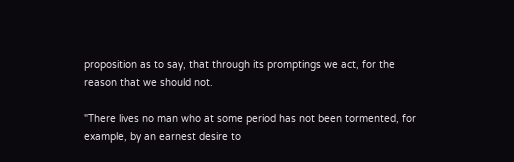proposition as to say, that through its promptings we act, for the reason that we should not.

"There lives no man who at some period has not been tormented, for example, by an earnest desire to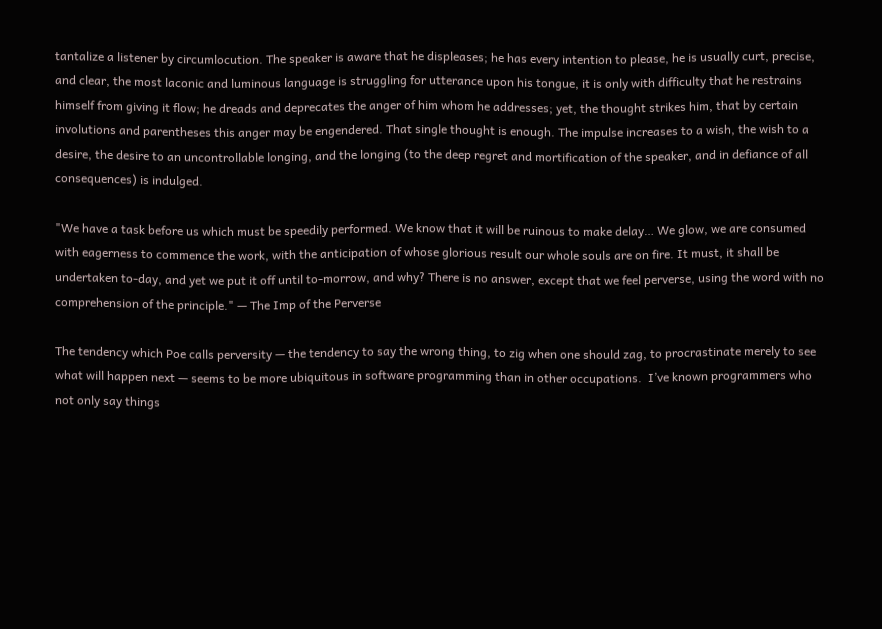tantalize a listener by circumlocution. The speaker is aware that he displeases; he has every intention to please, he is usually curt, precise, and clear, the most laconic and luminous language is struggling for utterance upon his tongue, it is only with difficulty that he restrains himself from giving it flow; he dreads and deprecates the anger of him whom he addresses; yet, the thought strikes him, that by certain involutions and parentheses this anger may be engendered. That single thought is enough. The impulse increases to a wish, the wish to a desire, the desire to an uncontrollable longing, and the longing (to the deep regret and mortification of the speaker, and in defiance of all consequences) is indulged.

"We have a task before us which must be speedily performed. We know that it will be ruinous to make delay… We glow, we are consumed with eagerness to commence the work, with the anticipation of whose glorious result our whole souls are on fire. It must, it shall be undertaken to-day, and yet we put it off until to-morrow, and why? There is no answer, except that we feel perverse, using the word with no comprehension of the principle." — The Imp of the Perverse

The tendency which Poe calls perversity — the tendency to say the wrong thing, to zig when one should zag, to procrastinate merely to see what will happen next — seems to be more ubiquitous in software programming than in other occupations.  I’ve known programmers who not only say things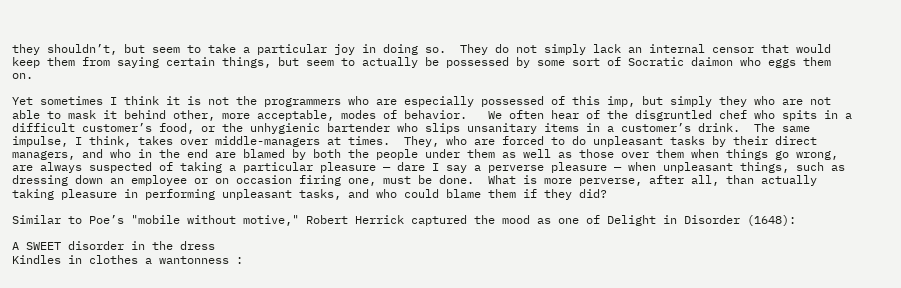they shouldn’t, but seem to take a particular joy in doing so.  They do not simply lack an internal censor that would keep them from saying certain things, but seem to actually be possessed by some sort of Socratic daimon who eggs them on.

Yet sometimes I think it is not the programmers who are especially possessed of this imp, but simply they who are not able to mask it behind other, more acceptable, modes of behavior.   We often hear of the disgruntled chef who spits in a difficult customer’s food, or the unhygienic bartender who slips unsanitary items in a customer’s drink.  The same impulse, I think, takes over middle-managers at times.  They, who are forced to do unpleasant tasks by their direct managers, and who in the end are blamed by both the people under them as well as those over them when things go wrong, are always suspected of taking a particular pleasure — dare I say a perverse pleasure — when unpleasant things, such as dressing down an employee or on occasion firing one, must be done.  What is more perverse, after all, than actually taking pleasure in performing unpleasant tasks, and who could blame them if they did?

Similar to Poe’s "mobile without motive," Robert Herrick captured the mood as one of Delight in Disorder (1648):

A SWEET disorder in the dress
Kindles in clothes a wantonness :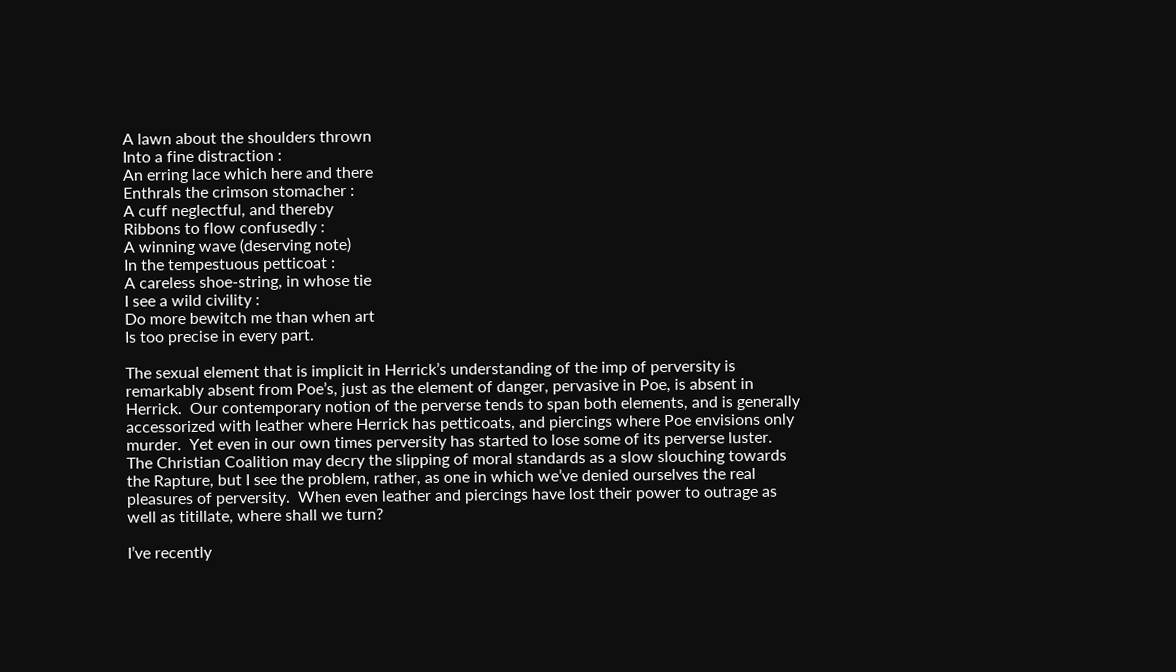A lawn about the shoulders thrown
Into a fine distraction :
An erring lace which here and there
Enthrals the crimson stomacher :
A cuff neglectful, and thereby
Ribbons to flow confusedly :
A winning wave (deserving note)
In the tempestuous petticoat :
A careless shoe-string, in whose tie
I see a wild civility :
Do more bewitch me than when art
Is too precise in every part.

The sexual element that is implicit in Herrick’s understanding of the imp of perversity is remarkably absent from Poe’s, just as the element of danger, pervasive in Poe, is absent in Herrick.  Our contemporary notion of the perverse tends to span both elements, and is generally accessorized with leather where Herrick has petticoats, and piercings where Poe envisions only murder.  Yet even in our own times perversity has started to lose some of its perverse luster.  The Christian Coalition may decry the slipping of moral standards as a slow slouching towards the Rapture, but I see the problem, rather, as one in which we’ve denied ourselves the real pleasures of perversity.  When even leather and piercings have lost their power to outrage as well as titillate, where shall we turn?

I’ve recently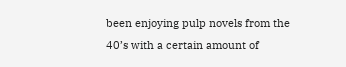been enjoying pulp novels from the 40’s with a certain amount of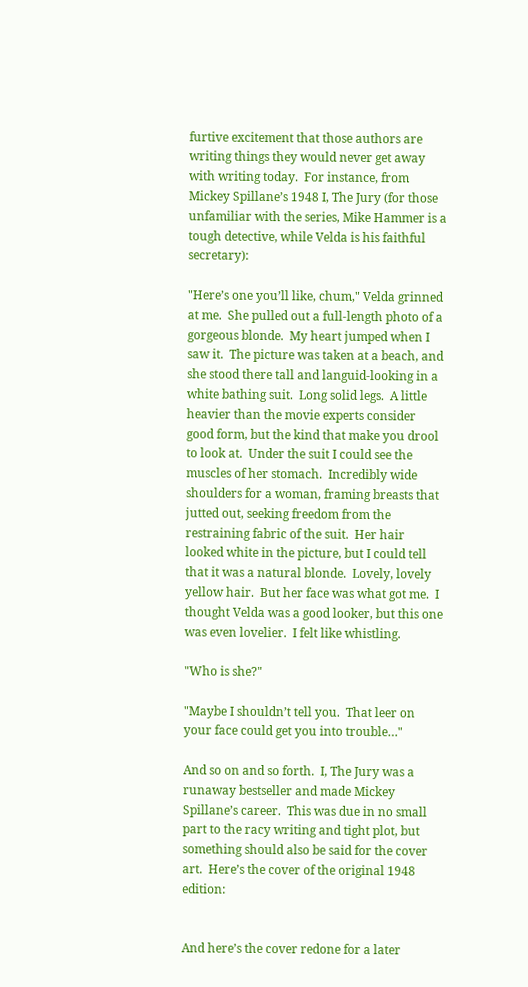furtive excitement that those authors are writing things they would never get away with writing today.  For instance, from Mickey Spillane’s 1948 I, The Jury (for those unfamiliar with the series, Mike Hammer is a tough detective, while Velda is his faithful secretary):

"Here’s one you’ll like, chum," Velda grinned at me.  She pulled out a full-length photo of a gorgeous blonde.  My heart jumped when I saw it.  The picture was taken at a beach, and she stood there tall and languid-looking in a white bathing suit.  Long solid legs.  A little heavier than the movie experts consider good form, but the kind that make you drool to look at.  Under the suit I could see the muscles of her stomach.  Incredibly wide shoulders for a woman, framing breasts that jutted out, seeking freedom from the restraining fabric of the suit.  Her hair looked white in the picture, but I could tell that it was a natural blonde.  Lovely, lovely yellow hair.  But her face was what got me.  I thought Velda was a good looker, but this one was even lovelier.  I felt like whistling.

"Who is she?"

"Maybe I shouldn’t tell you.  That leer on your face could get you into trouble…"

And so on and so forth.  I, The Jury was a runaway bestseller and made Mickey Spillane’s career.  This was due in no small part to the racy writing and tight plot, but something should also be said for the cover art.  Here’s the cover of the original 1948 edition:


And here’s the cover redone for a later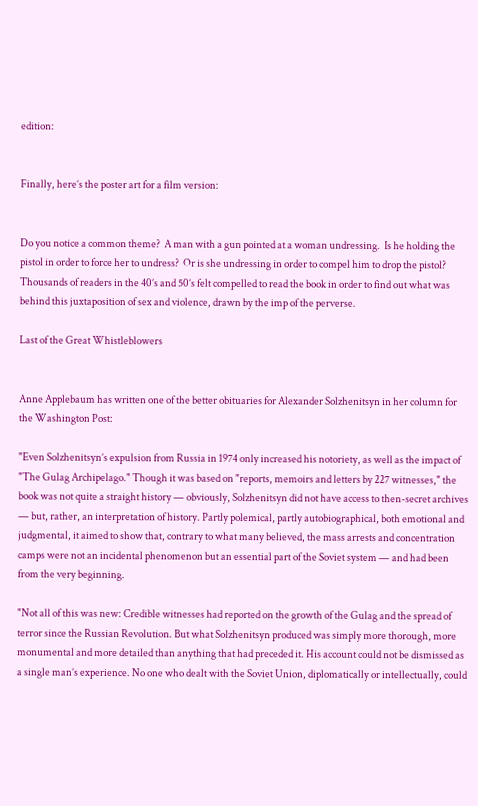edition:


Finally, here’s the poster art for a film version:


Do you notice a common theme?  A man with a gun pointed at a woman undressing.  Is he holding the pistol in order to force her to undress?  Or is she undressing in order to compel him to drop the pistol?  Thousands of readers in the 40’s and 50’s felt compelled to read the book in order to find out what was behind this juxtaposition of sex and violence, drawn by the imp of the perverse.

Last of the Great Whistleblowers


Anne Applebaum has written one of the better obituaries for Alexander Solzhenitsyn in her column for the Washington Post:

"Even Solzhenitsyn’s expulsion from Russia in 1974 only increased his notoriety, as well as the impact of "The Gulag Archipelago." Though it was based on "reports, memoirs and letters by 227 witnesses," the book was not quite a straight history — obviously, Solzhenitsyn did not have access to then-secret archives — but, rather, an interpretation of history. Partly polemical, partly autobiographical, both emotional and judgmental, it aimed to show that, contrary to what many believed, the mass arrests and concentration camps were not an incidental phenomenon but an essential part of the Soviet system — and had been from the very beginning.

"Not all of this was new: Credible witnesses had reported on the growth of the Gulag and the spread of terror since the Russian Revolution. But what Solzhenitsyn produced was simply more thorough, more monumental and more detailed than anything that had preceded it. His account could not be dismissed as a single man’s experience. No one who dealt with the Soviet Union, diplomatically or intellectually, could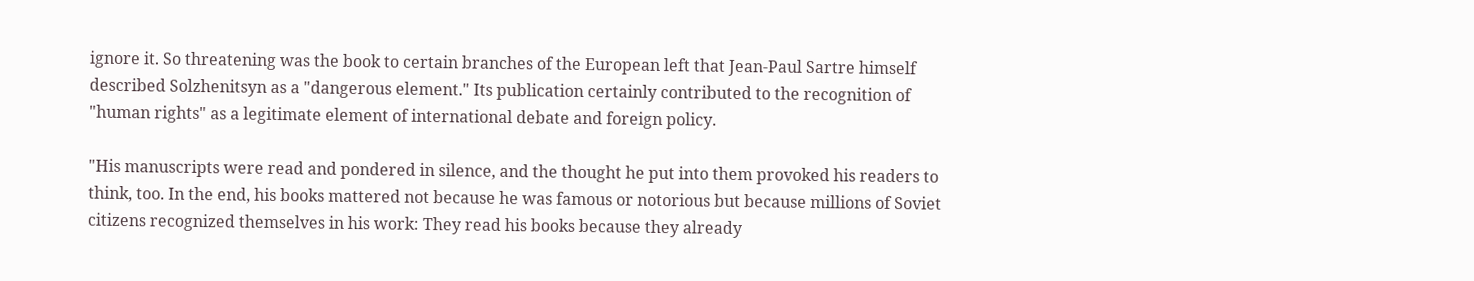ignore it. So threatening was the book to certain branches of the European left that Jean-Paul Sartre himself described Solzhenitsyn as a "dangerous element." Its publication certainly contributed to the recognition of "human rights" as a legitimate element of international debate and foreign policy.

"His manuscripts were read and pondered in silence, and the thought he put into them provoked his readers to think, too. In the end, his books mattered not because he was famous or notorious but because millions of Soviet citizens recognized themselves in his work: They read his books because they already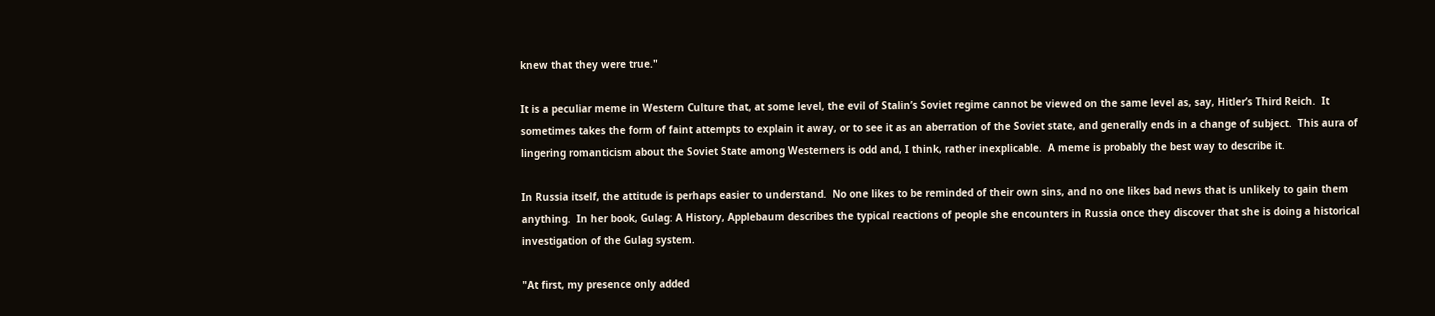knew that they were true."

It is a peculiar meme in Western Culture that, at some level, the evil of Stalin’s Soviet regime cannot be viewed on the same level as, say, Hitler’s Third Reich.  It sometimes takes the form of faint attempts to explain it away, or to see it as an aberration of the Soviet state, and generally ends in a change of subject.  This aura of lingering romanticism about the Soviet State among Westerners is odd and, I think, rather inexplicable.  A meme is probably the best way to describe it.

In Russia itself, the attitude is perhaps easier to understand.  No one likes to be reminded of their own sins, and no one likes bad news that is unlikely to gain them anything.  In her book, Gulag: A History, Applebaum describes the typical reactions of people she encounters in Russia once they discover that she is doing a historical investigation of the Gulag system.

"At first, my presence only added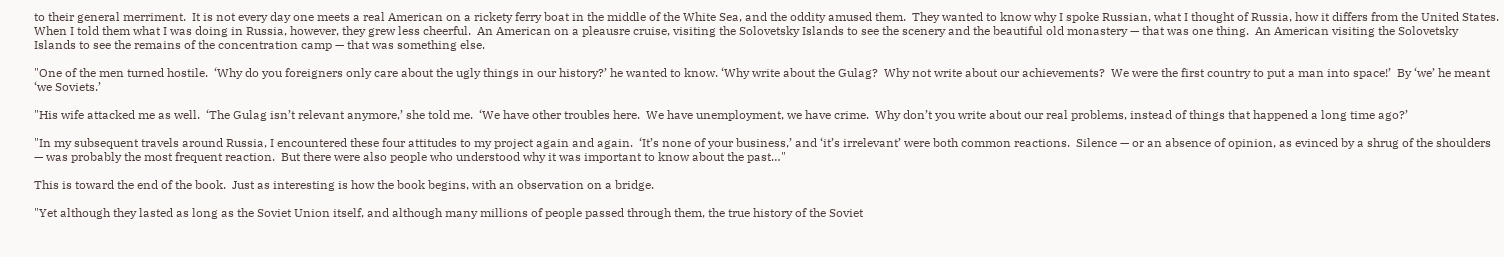to their general merriment.  It is not every day one meets a real American on a rickety ferry boat in the middle of the White Sea, and the oddity amused them.  They wanted to know why I spoke Russian, what I thought of Russia, how it differs from the United States.  When I told them what I was doing in Russia, however, they grew less cheerful.  An American on a pleausre cruise, visiting the Solovetsky Islands to see the scenery and the beautiful old monastery — that was one thing.  An American visiting the Solovetsky Islands to see the remains of the concentration camp — that was something else.

"One of the men turned hostile.  ‘Why do you foreigners only care about the ugly things in our history?’ he wanted to know. ‘Why write about the Gulag?  Why not write about our achievements?  We were the first country to put a man into space!’  By ‘we’ he meant ‘we Soviets.’

"His wife attacked me as well.  ‘The Gulag isn’t relevant anymore,’ she told me.  ‘We have other troubles here.  We have unemployment, we have crime.  Why don’t you write about our real problems, instead of things that happened a long time ago?’

"In my subsequent travels around Russia, I encountered these four attitudes to my project again and again.  ‘It’s none of your business,’ and ‘it’s irrelevant’ were both common reactions.  Silence — or an absence of opinion, as evinced by a shrug of the shoulders — was probably the most frequent reaction.  But there were also people who understood why it was important to know about the past…"

This is toward the end of the book.  Just as interesting is how the book begins, with an observation on a bridge.

"Yet although they lasted as long as the Soviet Union itself, and although many millions of people passed through them, the true history of the Soviet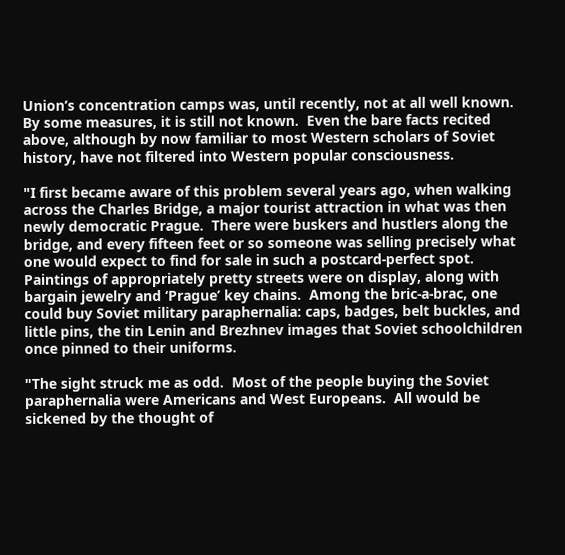Union’s concentration camps was, until recently, not at all well known.  By some measures, it is still not known.  Even the bare facts recited above, although by now familiar to most Western scholars of Soviet history, have not filtered into Western popular consciousness.

"I first became aware of this problem several years ago, when walking across the Charles Bridge, a major tourist attraction in what was then newly democratic Prague.  There were buskers and hustlers along the bridge, and every fifteen feet or so someone was selling precisely what one would expect to find for sale in such a postcard-perfect spot.  Paintings of appropriately pretty streets were on display, along with bargain jewelry and ‘Prague’ key chains.  Among the bric-a-brac, one could buy Soviet military paraphernalia: caps, badges, belt buckles, and little pins, the tin Lenin and Brezhnev images that Soviet schoolchildren once pinned to their uniforms.

"The sight struck me as odd.  Most of the people buying the Soviet paraphernalia were Americans and West Europeans.  All would be sickened by the thought of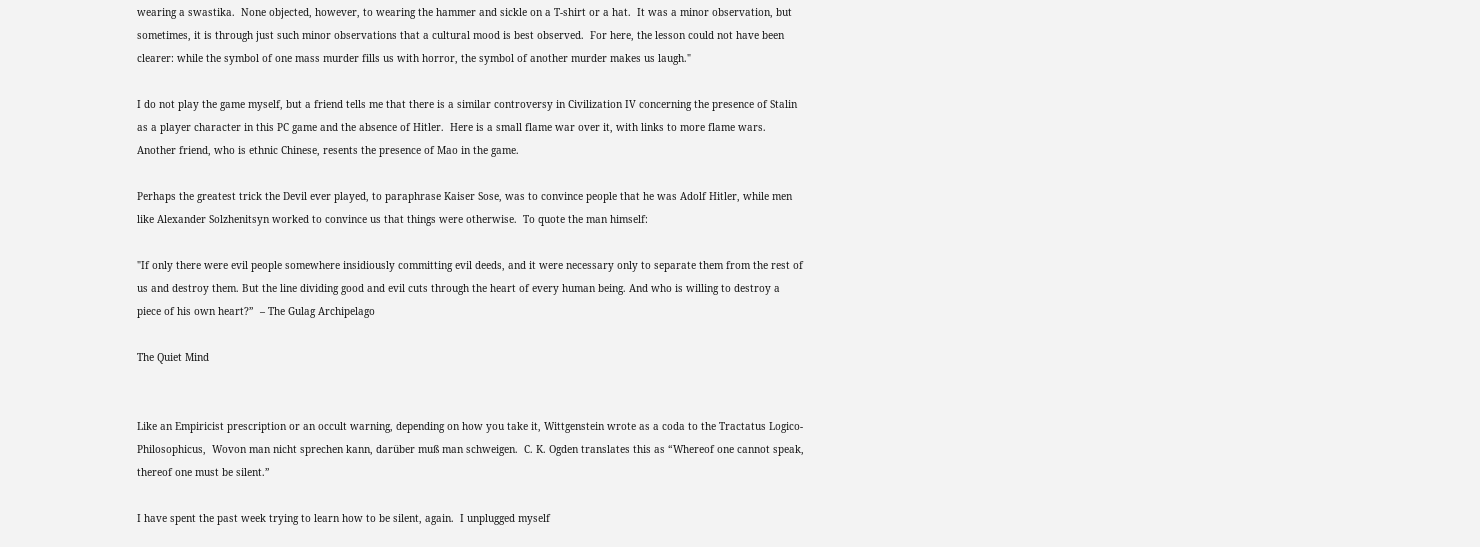wearing a swastika.  None objected, however, to wearing the hammer and sickle on a T-shirt or a hat.  It was a minor observation, but sometimes, it is through just such minor observations that a cultural mood is best observed.  For here, the lesson could not have been clearer: while the symbol of one mass murder fills us with horror, the symbol of another murder makes us laugh."

I do not play the game myself, but a friend tells me that there is a similar controversy in Civilization IV concerning the presence of Stalin as a player character in this PC game and the absence of Hitler.  Here is a small flame war over it, with links to more flame wars.  Another friend, who is ethnic Chinese, resents the presence of Mao in the game.

Perhaps the greatest trick the Devil ever played, to paraphrase Kaiser Sose, was to convince people that he was Adolf Hitler, while men like Alexander Solzhenitsyn worked to convince us that things were otherwise.  To quote the man himself:

"If only there were evil people somewhere insidiously committing evil deeds, and it were necessary only to separate them from the rest of us and destroy them. But the line dividing good and evil cuts through the heart of every human being. And who is willing to destroy a piece of his own heart?”  – The Gulag Archipelago

The Quiet Mind


Like an Empiricist prescription or an occult warning, depending on how you take it, Wittgenstein wrote as a coda to the Tractatus Logico-Philosophicus,  Wovon man nicht sprechen kann, darüber muß man schweigen.  C. K. Ogden translates this as “Whereof one cannot speak, thereof one must be silent.”

I have spent the past week trying to learn how to be silent, again.  I unplugged myself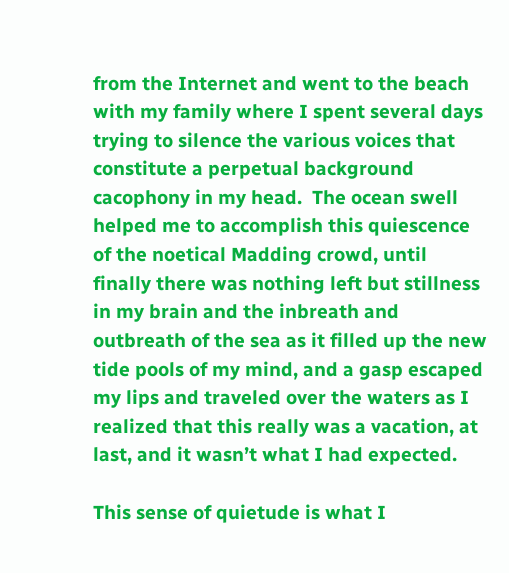from the Internet and went to the beach with my family where I spent several days trying to silence the various voices that constitute a perpetual background cacophony in my head.  The ocean swell helped me to accomplish this quiescence of the noetical Madding crowd, until finally there was nothing left but stillness in my brain and the inbreath and outbreath of the sea as it filled up the new tide pools of my mind, and a gasp escaped my lips and traveled over the waters as I realized that this really was a vacation, at last, and it wasn’t what I had expected.

This sense of quietude is what I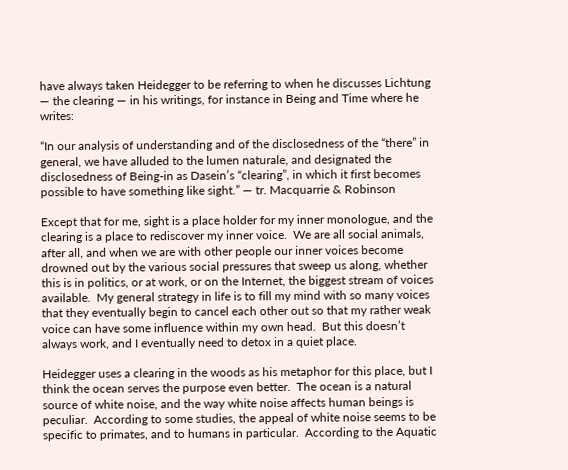have always taken Heidegger to be referring to when he discusses Lichtung — the clearing — in his writings, for instance in Being and Time where he writes:

“In our analysis of understanding and of the disclosedness of the “there” in general, we have alluded to the lumen naturale, and designated the disclosedness of Being-in as Dasein’s “clearing”, in which it first becomes possible to have something like sight.” — tr. Macquarrie & Robinson

Except that for me, sight is a place holder for my inner monologue, and the clearing is a place to rediscover my inner voice.  We are all social animals, after all, and when we are with other people our inner voices become drowned out by the various social pressures that sweep us along, whether this is in politics, or at work, or on the Internet, the biggest stream of voices available.  My general strategy in life is to fill my mind with so many voices that they eventually begin to cancel each other out so that my rather weak voice can have some influence within my own head.  But this doesn’t always work, and I eventually need to detox in a quiet place.

Heidegger uses a clearing in the woods as his metaphor for this place, but I think the ocean serves the purpose even better.  The ocean is a natural source of white noise, and the way white noise affects human beings is peculiar.  According to some studies, the appeal of white noise seems to be specific to primates, and to humans in particular.  According to the Aquatic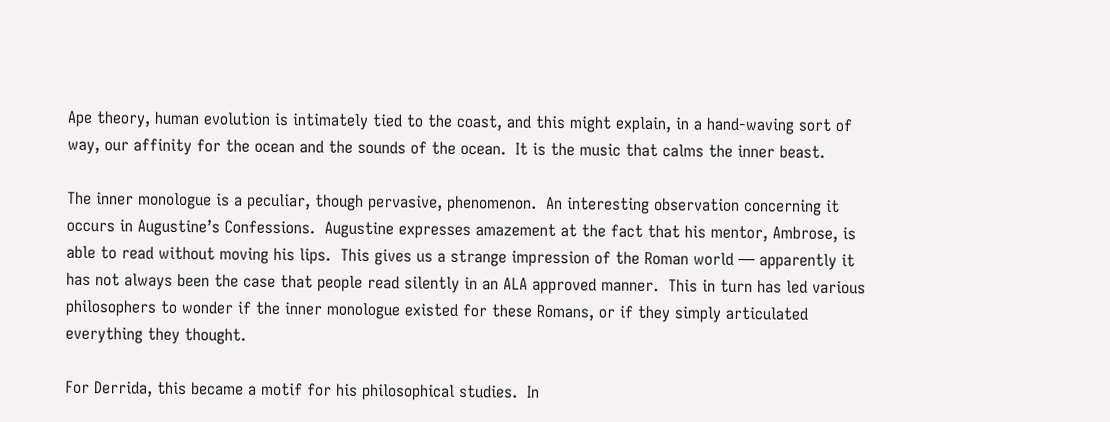Ape theory, human evolution is intimately tied to the coast, and this might explain, in a hand-waving sort of way, our affinity for the ocean and the sounds of the ocean.  It is the music that calms the inner beast.

The inner monologue is a peculiar, though pervasive, phenomenon.  An interesting observation concerning it occurs in Augustine’s Confessions.  Augustine expresses amazement at the fact that his mentor, Ambrose, is able to read without moving his lips.  This gives us a strange impression of the Roman world — apparently it has not always been the case that people read silently in an ALA approved manner.  This in turn has led various philosophers to wonder if the inner monologue existed for these Romans, or if they simply articulated everything they thought.

For Derrida, this became a motif for his philosophical studies.  In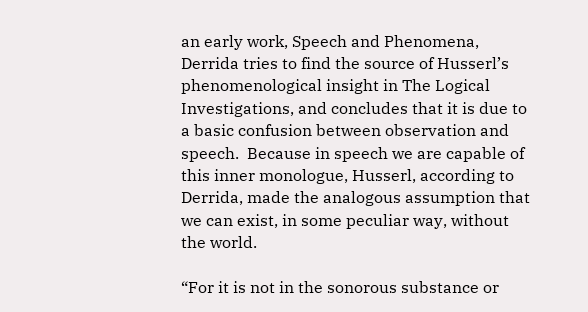an early work, Speech and Phenomena, Derrida tries to find the source of Husserl’s phenomenological insight in The Logical Investigations, and concludes that it is due to a basic confusion between observation and speech.  Because in speech we are capable of this inner monologue, Husserl, according to Derrida, made the analogous assumption that we can exist, in some peculiar way, without the world.

“For it is not in the sonorous substance or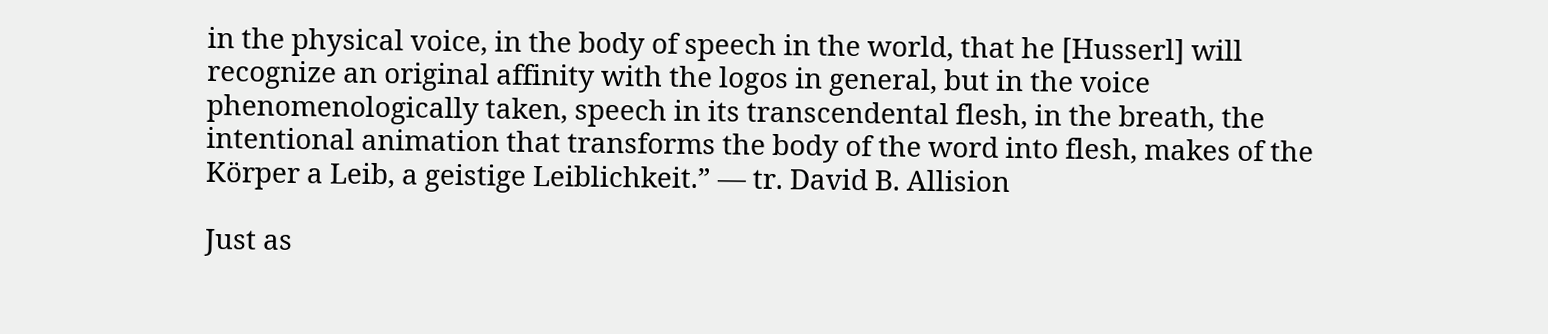in the physical voice, in the body of speech in the world, that he [Husserl] will recognize an original affinity with the logos in general, but in the voice phenomenologically taken, speech in its transcendental flesh, in the breath, the intentional animation that transforms the body of the word into flesh, makes of the Körper a Leib, a geistige Leiblichkeit.” — tr. David B. Allision

Just as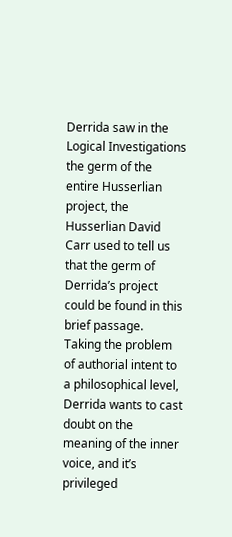Derrida saw in the Logical Investigations the germ of the entire Husserlian project, the Husserlian David Carr used to tell us that the germ of Derrida’s project could be found in this brief passage.  Taking the problem of authorial intent to a philosophical level, Derrida wants to cast doubt on the meaning of the inner voice, and it’s privileged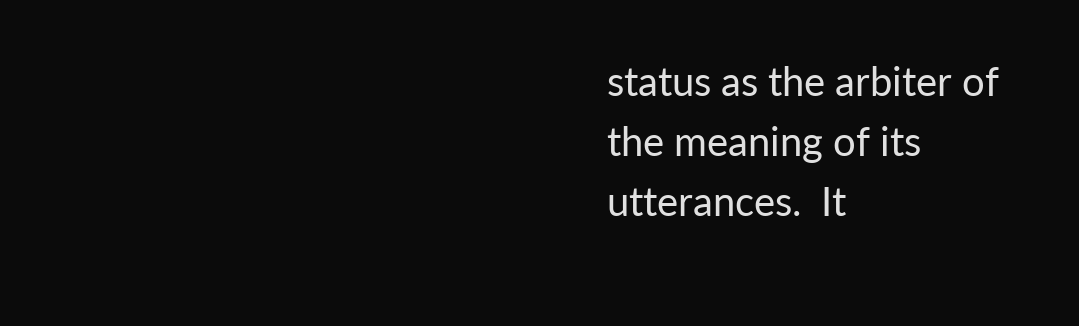status as the arbiter of the meaning of its utterances.  It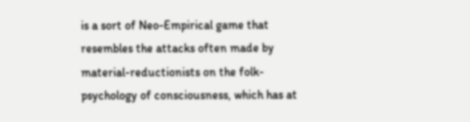is a sort of Neo-Empirical game that resembles the attacks often made by material-reductionists on the folk-psychology of consciousness, which has at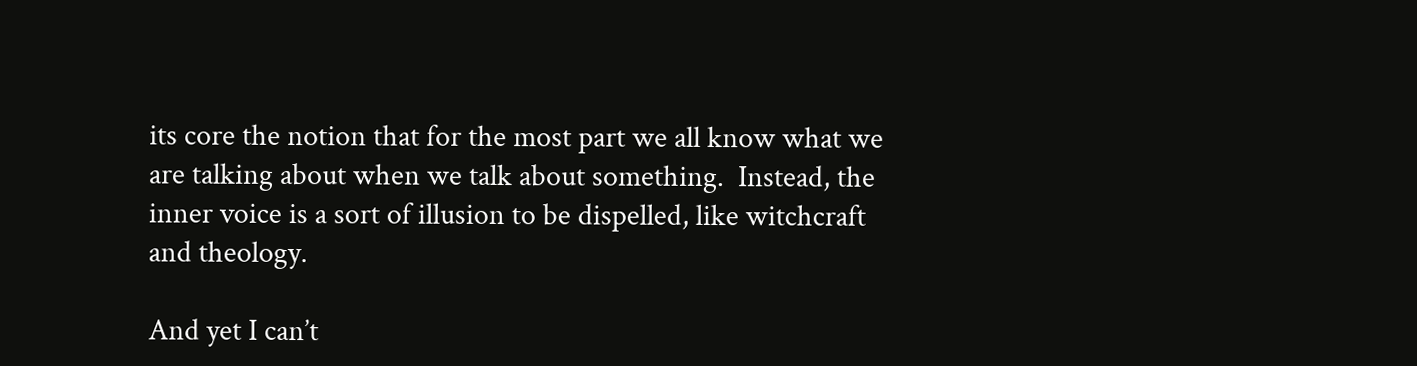its core the notion that for the most part we all know what we are talking about when we talk about something.  Instead, the inner voice is a sort of illusion to be dispelled, like witchcraft and theology.

And yet I can’t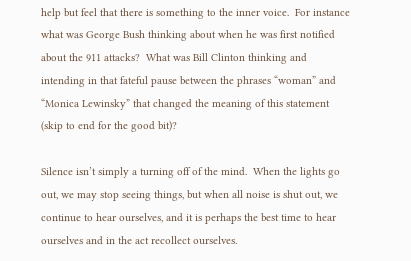help but feel that there is something to the inner voice.  For instance what was George Bush thinking about when he was first notified about the 911 attacks?  What was Bill Clinton thinking and intending in that fateful pause between the phrases “woman” and “Monica Lewinsky” that changed the meaning of this statement (skip to end for the good bit)?

Silence isn’t simply a turning off of the mind.  When the lights go out, we may stop seeing things, but when all noise is shut out, we continue to hear ourselves, and it is perhaps the best time to hear ourselves and in the act recollect ourselves.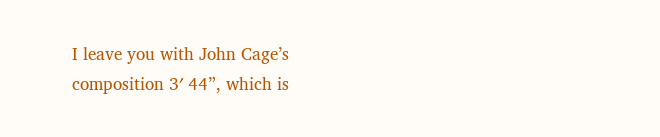I leave you with John Cage’s composition 3′ 44”, which is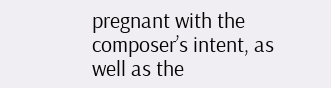pregnant with the composer’s intent, as well as the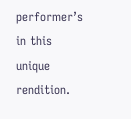performer’s in this unique rendition.